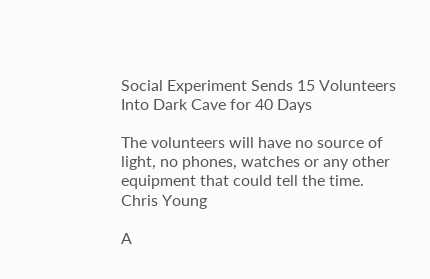Social Experiment Sends 15 Volunteers Into Dark Cave for 40 Days

The volunteers will have no source of light, no phones, watches or any other equipment that could tell the time.
Chris Young

A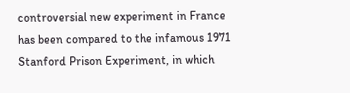controversial new experiment in France has been compared to the infamous 1971 Stanford Prison Experiment, in which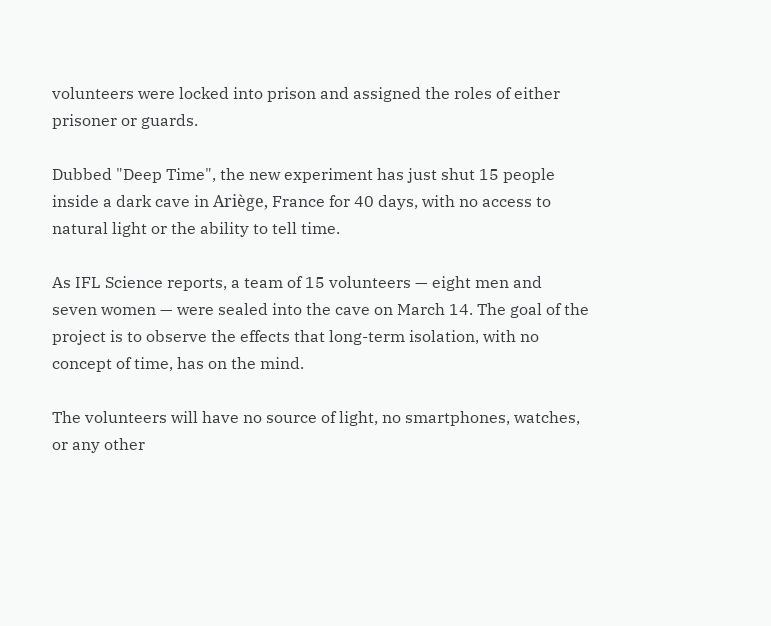volunteers were locked into prison and assigned the roles of either prisoner or guards.

Dubbed "Deep Time", the new experiment has just shut 15 people inside a dark cave in Ariège, France for 40 days, with no access to natural light or the ability to tell time.

As IFL Science reports, a team of 15 volunteers — eight men and seven women — were sealed into the cave on March 14. The goal of the project is to observe the effects that long-term isolation, with no concept of time, has on the mind.

The volunteers will have no source of light, no smartphones, watches, or any other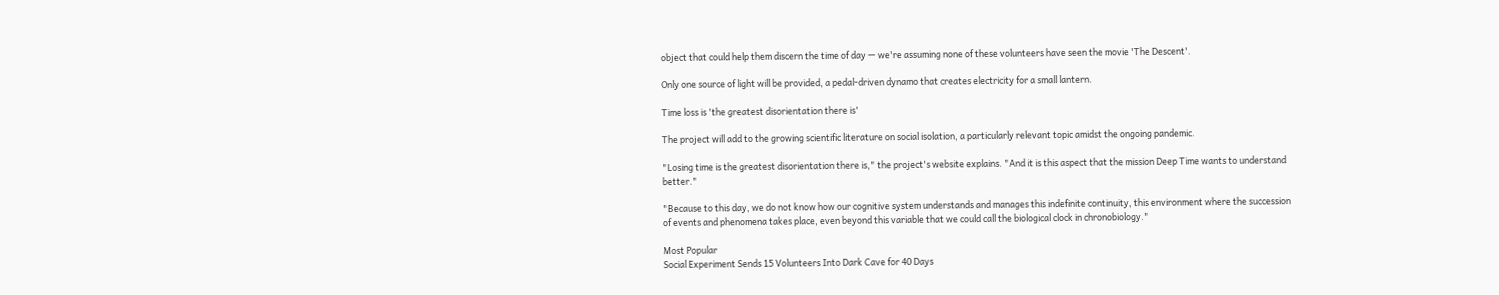object that could help them discern the time of day — we're assuming none of these volunteers have seen the movie 'The Descent'.

Only one source of light will be provided, a pedal-driven dynamo that creates electricity for a small lantern.

Time loss is 'the greatest disorientation there is'

The project will add to the growing scientific literature on social isolation, a particularly relevant topic amidst the ongoing pandemic.

"Losing time is the greatest disorientation there is," the project's website explains. "And it is this aspect that the mission Deep Time wants to understand better."

"Because to this day, we do not know how our cognitive system understands and manages this indefinite continuity, this environment where the succession of events and phenomena takes place, even beyond this variable that we could call the biological clock in chronobiology."

Most Popular
Social Experiment Sends 15 Volunteers Into Dark Cave for 40 Days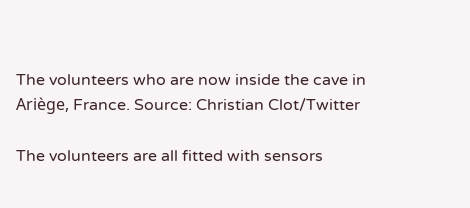The volunteers who are now inside the cave in Ariège, France. Source: Christian Clot/Twitter

The volunteers are all fitted with sensors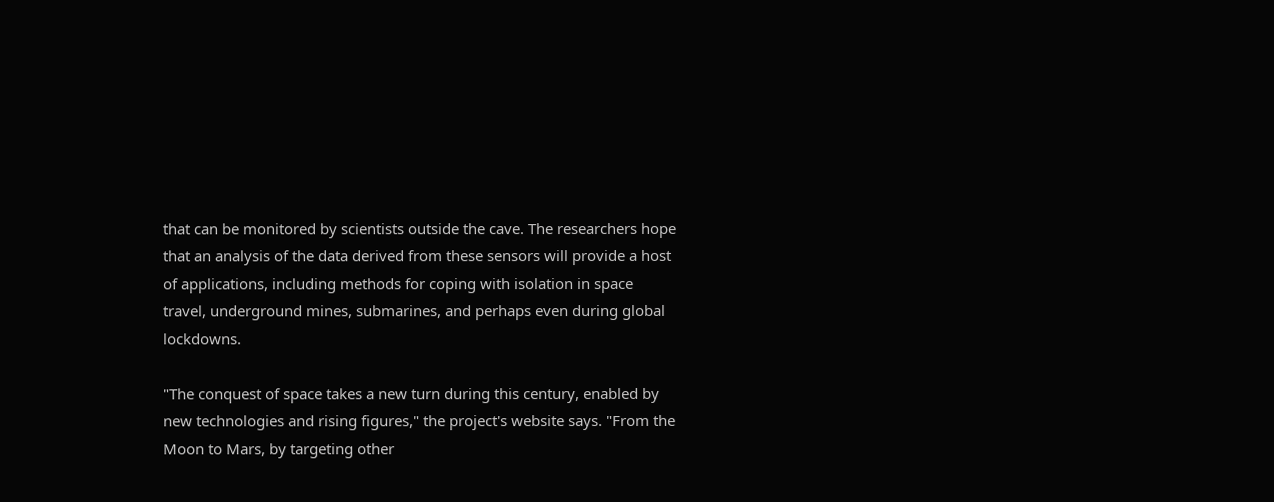that can be monitored by scientists outside the cave. The researchers hope that an analysis of the data derived from these sensors will provide a host of applications, including methods for coping with isolation in space travel, underground mines, submarines, and perhaps even during global lockdowns.

"The conquest of space takes a new turn during this century, enabled by new technologies and rising figures," the project's website says. "From the Moon to Mars, by targeting other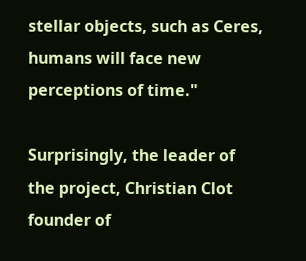stellar objects, such as Ceres, humans will face new perceptions of time."

Surprisingly, the leader of the project, Christian Clot founder of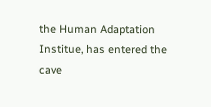the Human Adaptation Institue, has entered the cave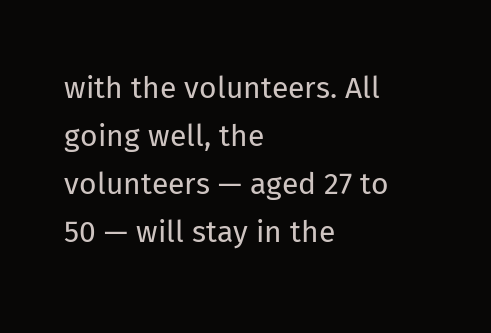with the volunteers. All going well, the volunteers — aged 27 to 50 — will stay in the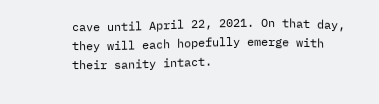cave until April 22, 2021. On that day, they will each hopefully emerge with their sanity intact.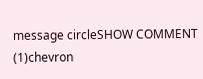message circleSHOW COMMENT (1)chevron